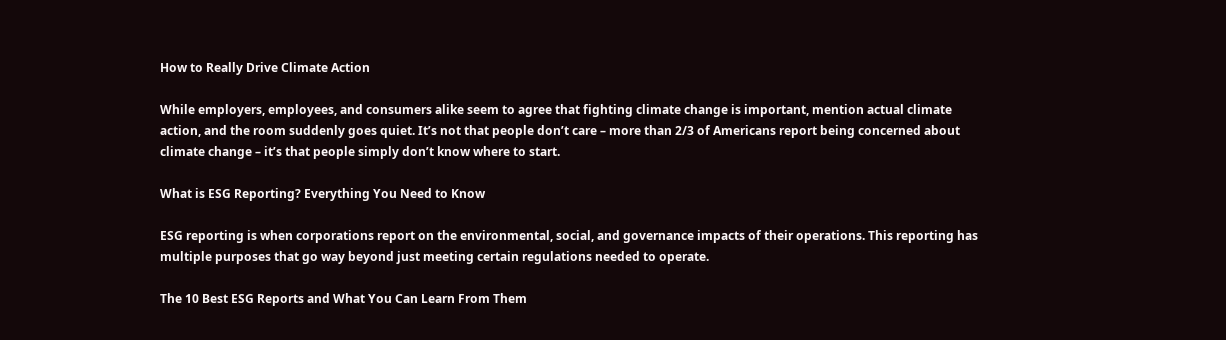How to Really Drive Climate Action

While employers, employees, and consumers alike seem to agree that fighting climate change is important, mention actual climate action, and the room suddenly goes quiet. It’s not that people don’t care – more than 2/3 of Americans report being concerned about climate change – it’s that people simply don’t know where to start.

What is ESG Reporting? Everything You Need to Know

ESG reporting is when corporations report on the environmental, social, and governance impacts of their operations. This reporting has multiple purposes that go way beyond just meeting certain regulations needed to operate.

The 10 Best ESG Reports and What You Can Learn From Them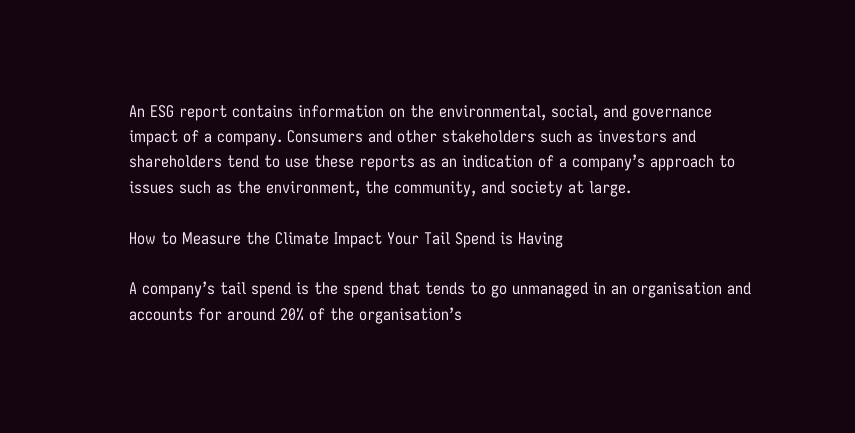An ESG report contains information on the environmental, social, and governance impact of a company. Consumers and other stakeholders such as investors and shareholders tend to use these reports as an indication of a company’s approach to issues such as the environment, the community, and society at large.

How to Measure the Climate Impact Your Tail Spend is Having

A company’s tail spend is the spend that tends to go unmanaged in an organisation and accounts for around 20% of the organisation’s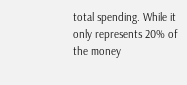total spending. While it only represents 20% of the money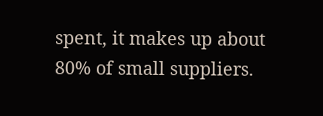spent, it makes up about 80% of small suppliers.